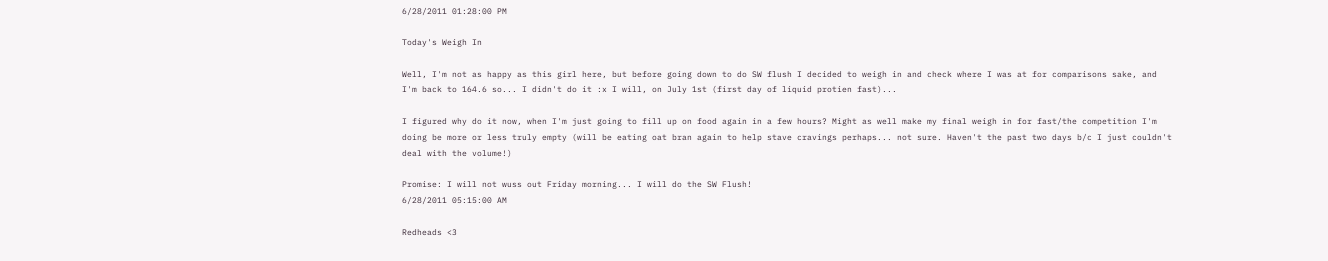6/28/2011 01:28:00 PM

Today's Weigh In

Well, I'm not as happy as this girl here, but before going down to do SW flush I decided to weigh in and check where I was at for comparisons sake, and I'm back to 164.6 so... I didn't do it :x I will, on July 1st (first day of liquid protien fast)...

I figured why do it now, when I'm just going to fill up on food again in a few hours? Might as well make my final weigh in for fast/the competition I'm doing be more or less truly empty (will be eating oat bran again to help stave cravings perhaps... not sure. Haven't the past two days b/c I just couldn't deal with the volume!)

Promise: I will not wuss out Friday morning... I will do the SW Flush!
6/28/2011 05:15:00 AM

Redheads <3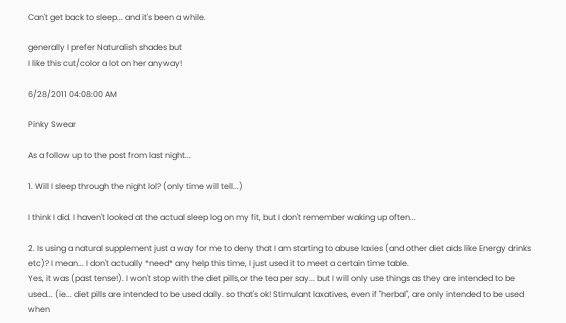Can't get back to sleep... and it's been a while.

generally I prefer Naturalish shades but
I like this cut/color a lot on her anyway!

6/28/2011 04:08:00 AM

Pinky Swear

As a follow up to the post from last night...

1. Will I sleep through the night lol? (only time will tell...)

I think I did. I haven't looked at the actual sleep log on my fit, but I don't remember waking up often...

2. Is using a natural supplement just a way for me to deny that I am starting to abuse laxies (and other diet aids like Energy drinks etc)? I mean... I don't actually *need* any help this time, I just used it to meet a certain time table.
Yes, it was (past tense!). I won't stop with the diet pills,or the tea per say... but I will only use things as they are intended to be used... (ie... diet pills are intended to be used daily. so that's ok! Stimulant laxatives, even if "herbal", are only intended to be used when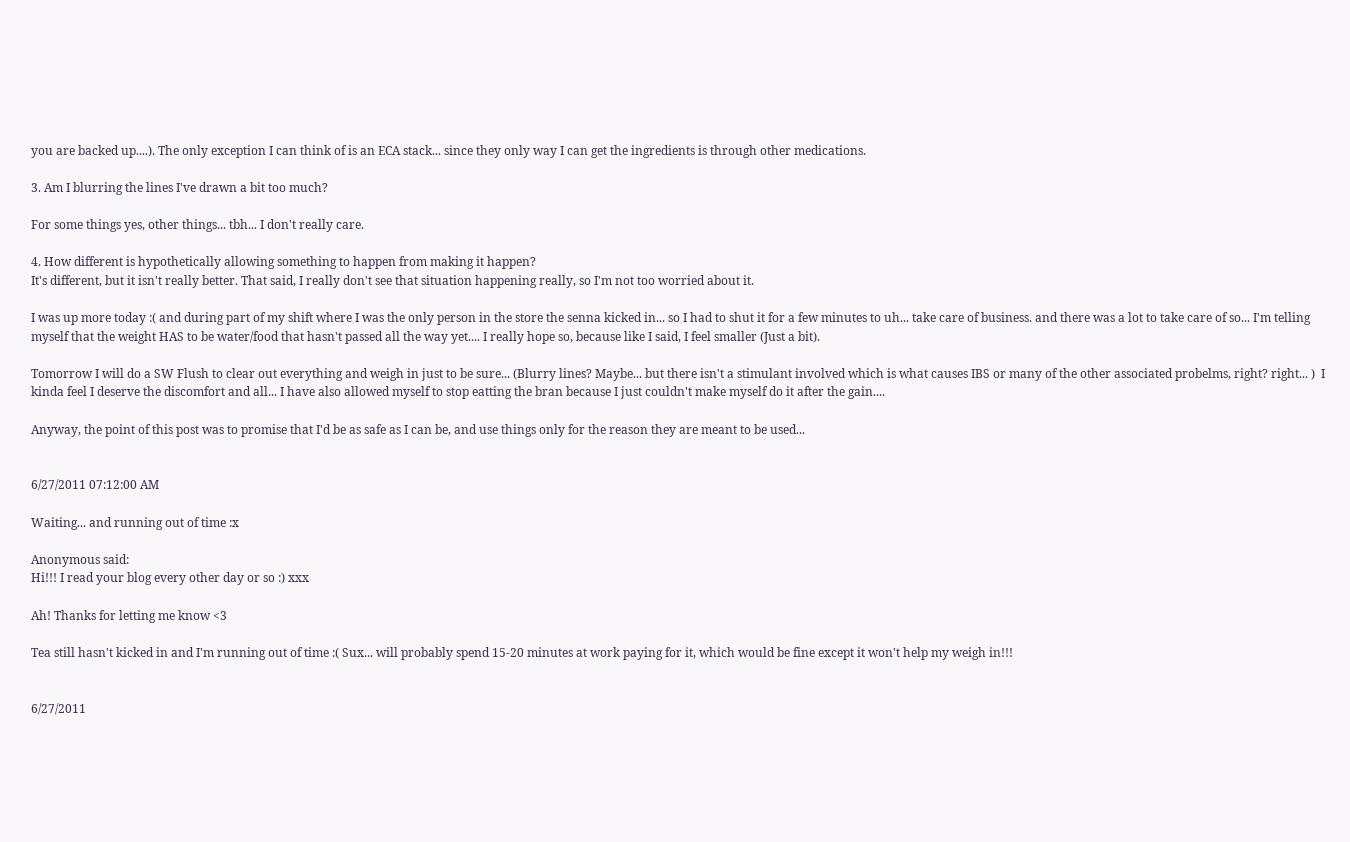you are backed up....). The only exception I can think of is an ECA stack... since they only way I can get the ingredients is through other medications.

3. Am I blurring the lines I've drawn a bit too much?

For some things yes, other things... tbh... I don't really care.

4. How different is hypothetically allowing something to happen from making it happen?
It's different, but it isn't really better. That said, I really don't see that situation happening really, so I'm not too worried about it.

I was up more today :( and during part of my shift where I was the only person in the store the senna kicked in... so I had to shut it for a few minutes to uh... take care of business. and there was a lot to take care of so... I'm telling myself that the weight HAS to be water/food that hasn't passed all the way yet.... I really hope so, because like I said, I feel smaller (Just a bit).

Tomorrow I will do a SW Flush to clear out everything and weigh in just to be sure... (Blurry lines? Maybe... but there isn't a stimulant involved which is what causes IBS or many of the other associated probelms, right? right... )  I kinda feel I deserve the discomfort and all... I have also allowed myself to stop eatting the bran because I just couldn't make myself do it after the gain....

Anyway, the point of this post was to promise that I'd be as safe as I can be, and use things only for the reason they are meant to be used...


6/27/2011 07:12:00 AM

Waiting... and running out of time :x

Anonymous said:
Hi!!! I read your blog every other day or so :) xxx

Ah! Thanks for letting me know <3

Tea still hasn't kicked in and I'm running out of time :( Sux... will probably spend 15-20 minutes at work paying for it, which would be fine except it won't help my weigh in!!!


6/27/2011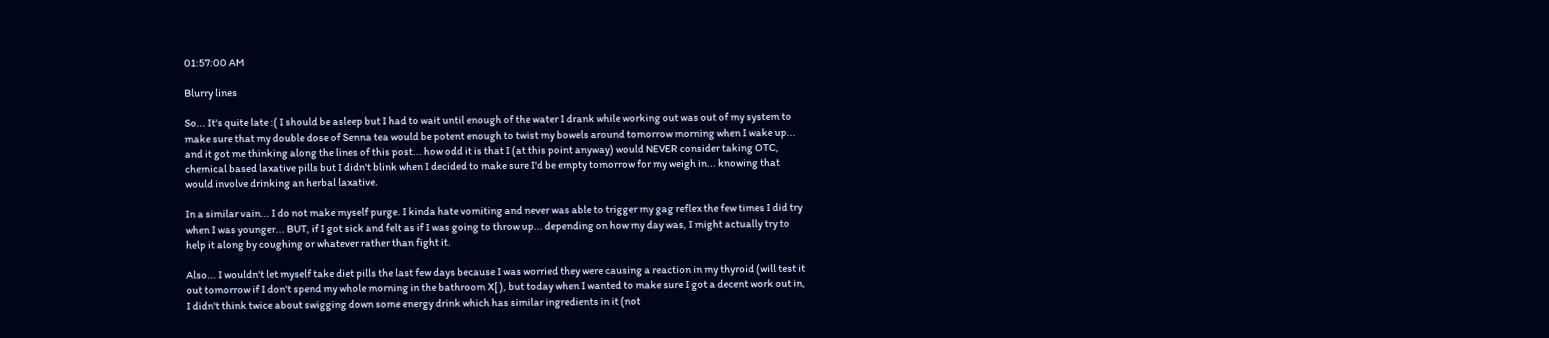01:57:00 AM

Blurry lines

So... It's quite late :( I should be asleep but I had to wait until enough of the water I drank while working out was out of my system to make sure that my double dose of Senna tea would be potent enough to twist my bowels around tomorrow morning when I wake up... and it got me thinking along the lines of this post... how odd it is that I (at this point anyway) would NEVER consider taking OTC, chemical based laxative pills but I didn't blink when I decided to make sure I'd be empty tomorrow for my weigh in... knowing that would involve drinking an herbal laxative.

In a similar vain... I do not make myself purge. I kinda hate vomiting and never was able to trigger my gag reflex the few times I did try when I was younger... BUT, if I got sick and felt as if I was going to throw up... depending on how my day was, I might actually try to help it along by coughing or whatever rather than fight it.

Also... I wouldn't let myself take diet pills the last few days because I was worried they were causing a reaction in my thyroid (will test it out tomorrow if I don't spend my whole morning in the bathroom X[ ), but today when I wanted to make sure I got a decent work out in, I didn't think twice about swigging down some energy drink which has similar ingredients in it (not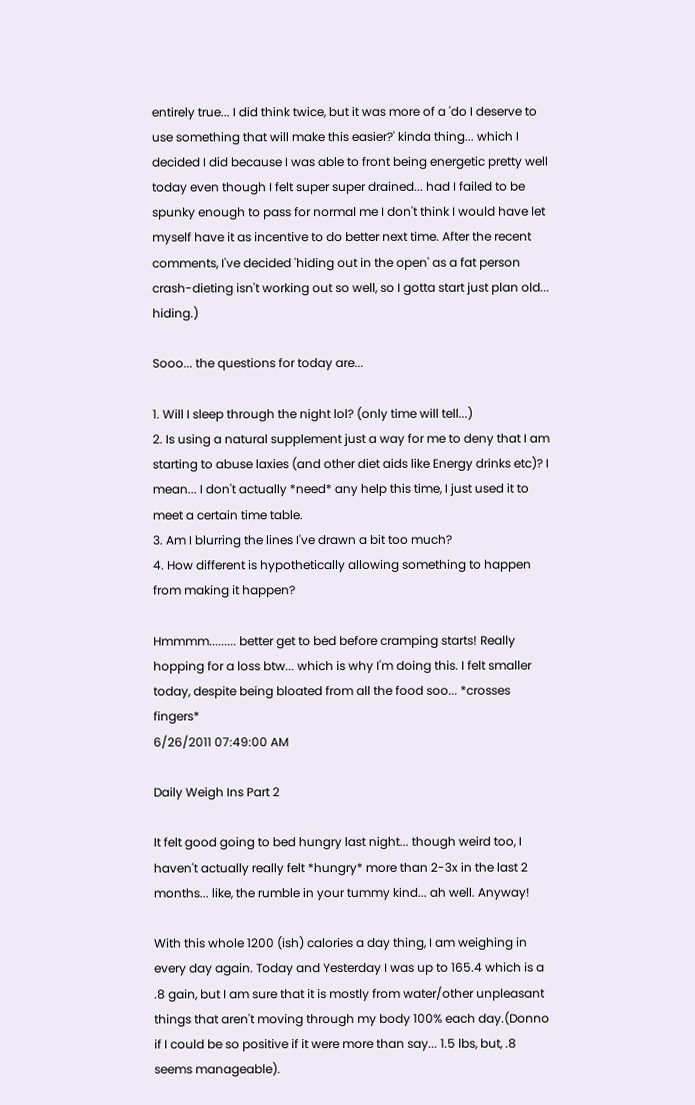entirely true... I did think twice, but it was more of a 'do I deserve to use something that will make this easier?' kinda thing... which I decided I did because I was able to front being energetic pretty well today even though I felt super super drained... had I failed to be spunky enough to pass for normal me I don't think I would have let myself have it as incentive to do better next time. After the recent comments, I've decided 'hiding out in the open' as a fat person crash-dieting isn't working out so well, so I gotta start just plan old... hiding.)

Sooo... the questions for today are...

1. Will I sleep through the night lol? (only time will tell...)
2. Is using a natural supplement just a way for me to deny that I am starting to abuse laxies (and other diet aids like Energy drinks etc)? I mean... I don't actually *need* any help this time, I just used it to meet a certain time table.
3. Am I blurring the lines I've drawn a bit too much?
4. How different is hypothetically allowing something to happen from making it happen?

Hmmmm......... better get to bed before cramping starts! Really hopping for a loss btw... which is why I'm doing this. I felt smaller today, despite being bloated from all the food soo... *crosses fingers*
6/26/2011 07:49:00 AM

Daily Weigh Ins Part 2

It felt good going to bed hungry last night... though weird too, I haven't actually really felt *hungry* more than 2-3x in the last 2 months... like, the rumble in your tummy kind... ah well. Anyway!

With this whole 1200 (ish) calories a day thing, I am weighing in every day again. Today and Yesterday I was up to 165.4 which is a .8 gain, but I am sure that it is mostly from water/other unpleasant things that aren't moving through my body 100% each day.(Donno if I could be so positive if it were more than say... 1.5 lbs, but, .8 seems manageable).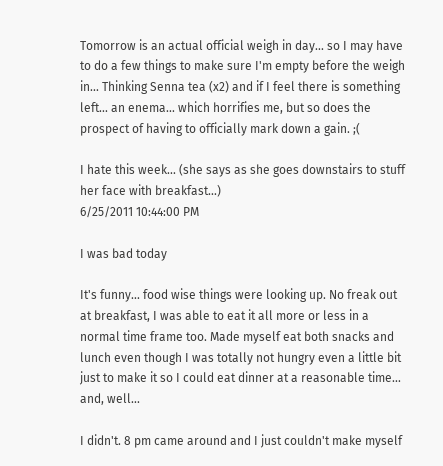Tomorrow is an actual official weigh in day... so I may have to do a few things to make sure I'm empty before the weigh in... Thinking Senna tea (x2) and if I feel there is something left... an enema... which horrifies me, but so does the prospect of having to officially mark down a gain. ;(

I hate this week... (she says as she goes downstairs to stuff her face with breakfast...)
6/25/2011 10:44:00 PM

I was bad today

It's funny... food wise things were looking up. No freak out at breakfast, I was able to eat it all more or less in a normal time frame too. Made myself eat both snacks and lunch even though I was totally not hungry even a little bit just to make it so I could eat dinner at a reasonable time... and, well...

I didn't. 8 pm came around and I just couldn't make myself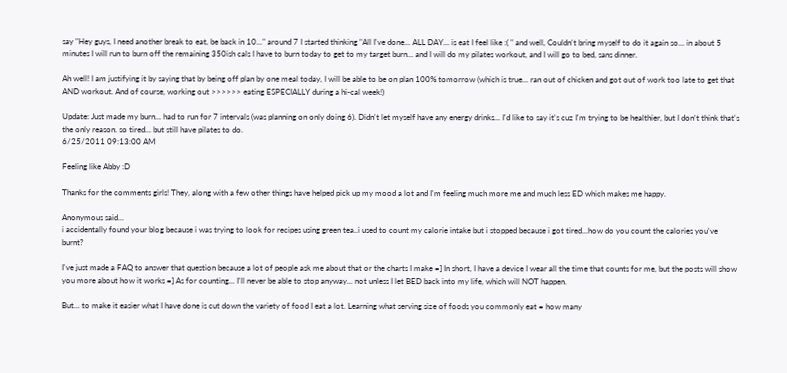say "Hey guys, I need another break to eat, be back in 10..." around 7 I started thinking "All I've done... ALL DAY... is eat I feel like :( " and well, Couldn't bring myself to do it again so... in about 5 minutes I will run to burn off the remaining 350ish cals I have to burn today to get to my target burn... and I will do my pilates workout, and I will go to bed, sans dinner.

Ah well! I am justifying it by saying that by being off plan by one meal today, I will be able to be on plan 100% tomorrow (which is true... ran out of chicken and got out of work too late to get that AND workout. And of course, working out >>>>>> eating ESPECIALLY during a hi-cal week!)

Update: Just made my burn... had to run for 7 intervals (was planning on only doing 6). Didn't let myself have any energy drinks... I'd like to say it's cuz I'm trying to be healthier, but I don't think that's the only reason. so tired... but still have pilates to do.
6/25/2011 09:13:00 AM

Feeling like Abby :D

Thanks for the comments girls! They, along with a few other things have helped pick up my mood a lot and I'm feeling much more me and much less ED which makes me happy.

Anonymous said...
i accidentally found your blog because i was trying to look for recipes using green tea..i used to count my calorie intake but i stopped because i got tired...how do you count the calories you've burnt?

I've just made a FAQ to answer that question because a lot of people ask me about that or the charts I make =] In short, I have a device I wear all the time that counts for me, but the posts will show you more about how it works =] As for counting... I'll never be able to stop anyway... not unless I let BED back into my life, which will NOT happen.

But... to make it easier what I have done is cut down the variety of food I eat a lot. Learning what serving size of foods you commonly eat = how many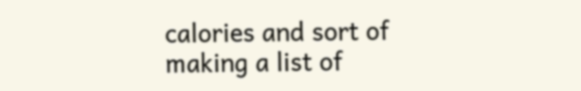calories and sort of making a list of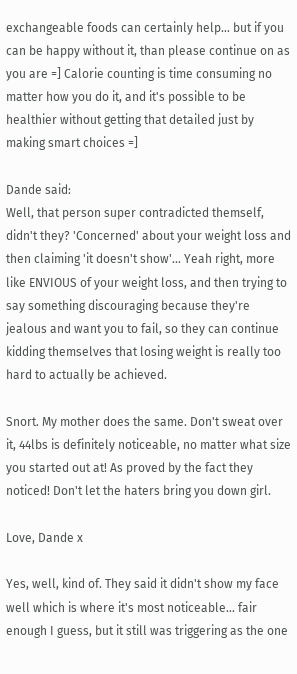exchangeable foods can certainly help... but if you can be happy without it, than please continue on as you are =] Calorie counting is time consuming no matter how you do it, and it's possible to be healthier without getting that detailed just by making smart choices =]

Dande said:
Well, that person super contradicted themself, didn't they? 'Concerned' about your weight loss and then claiming 'it doesn't show'... Yeah right, more like ENVIOUS of your weight loss, and then trying to say something discouraging because they're jealous and want you to fail, so they can continue kidding themselves that losing weight is really too hard to actually be achieved.

Snort. My mother does the same. Don't sweat over it, 44lbs is definitely noticeable, no matter what size you started out at! As proved by the fact they noticed! Don't let the haters bring you down girl.

Love, Dande x

Yes, well, kind of. They said it didn't show my face well which is where it's most noticeable... fair enough I guess, but it still was triggering as the one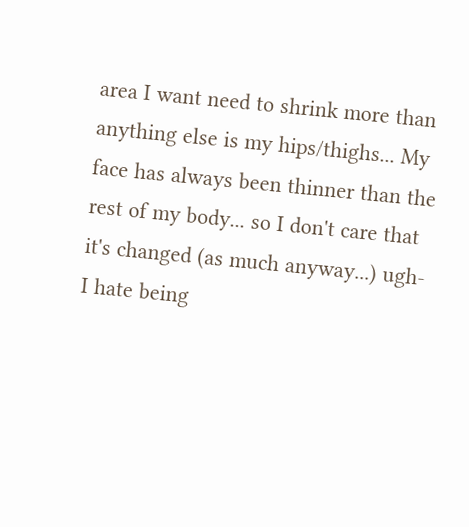area I want need to shrink more than anything else is my hips/thighs... My face has always been thinner than the rest of my body... so I don't care that it's changed (as much anyway...) ugh- I hate being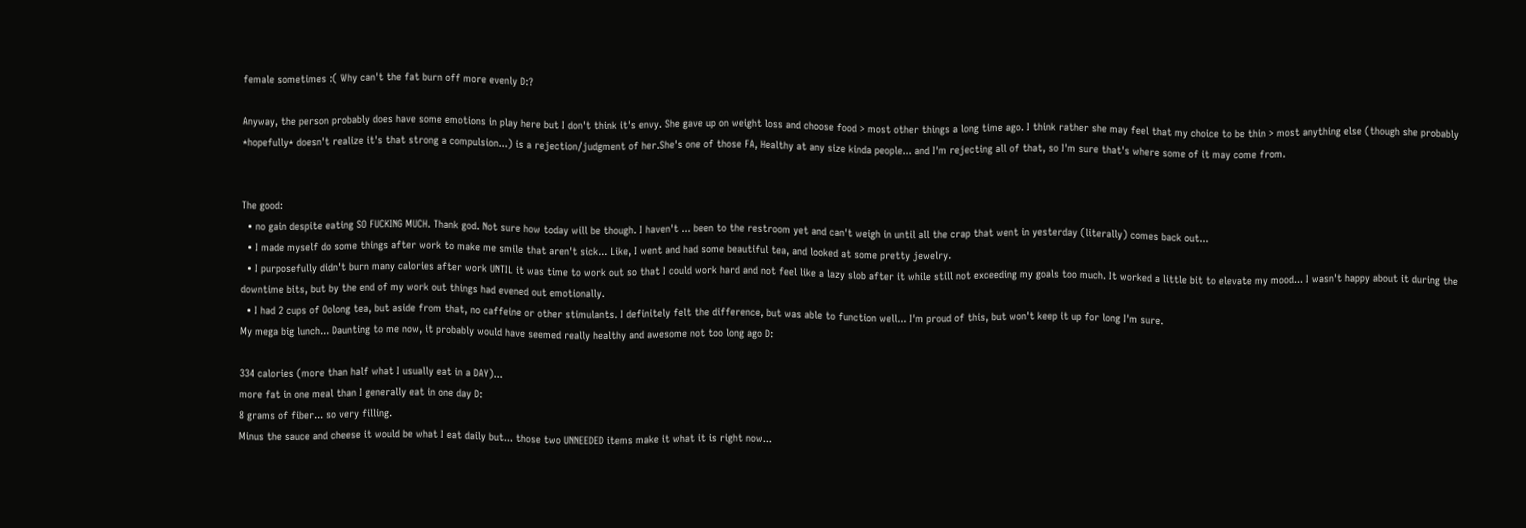female sometimes :( Why can't the fat burn off more evenly D:?

Anyway, the person probably does have some emotions in play here but I don't think it's envy. She gave up on weight loss and choose food > most other things a long time ago. I think rather she may feel that my choice to be thin > most anything else (though she probably *hopefully* doesn't realize it's that strong a compulsion...) is a rejection/judgment of her.She's one of those FA, Healthy at any size kinda people... and I'm rejecting all of that, so I'm sure that's where some of it may come from.


The good:
  • no gain despite eating SO FUCKING MUCH. Thank god. Not sure how today will be though. I haven't ... been to the restroom yet and can't weigh in until all the crap that went in yesterday (literally) comes back out...
  • I made myself do some things after work to make me smile that aren't sick... Like, I went and had some beautiful tea, and looked at some pretty jewelry.
  • I purposefully didn't burn many calories after work UNTIL it was time to work out so that I could work hard and not feel like a lazy slob after it while still not exceeding my goals too much. It worked a little bit to elevate my mood... I wasn't happy about it during the downtime bits, but by the end of my work out things had evened out emotionally.
  • I had 2 cups of Oolong tea, but aside from that, no caffeine or other stimulants. I definitely felt the difference, but was able to function well... I'm proud of this, but won't keep it up for long I'm sure.
My mega big lunch... Daunting to me now, it probably would have seemed really healthy and awesome not too long ago D:

334 calories (more than half what I usually eat in a DAY)...
more fat in one meal than I generally eat in one day D:
8 grams of fiber... so very filling.
Minus the sauce and cheese it would be what I eat daily but... those two UNNEEDED items make it what it is right now...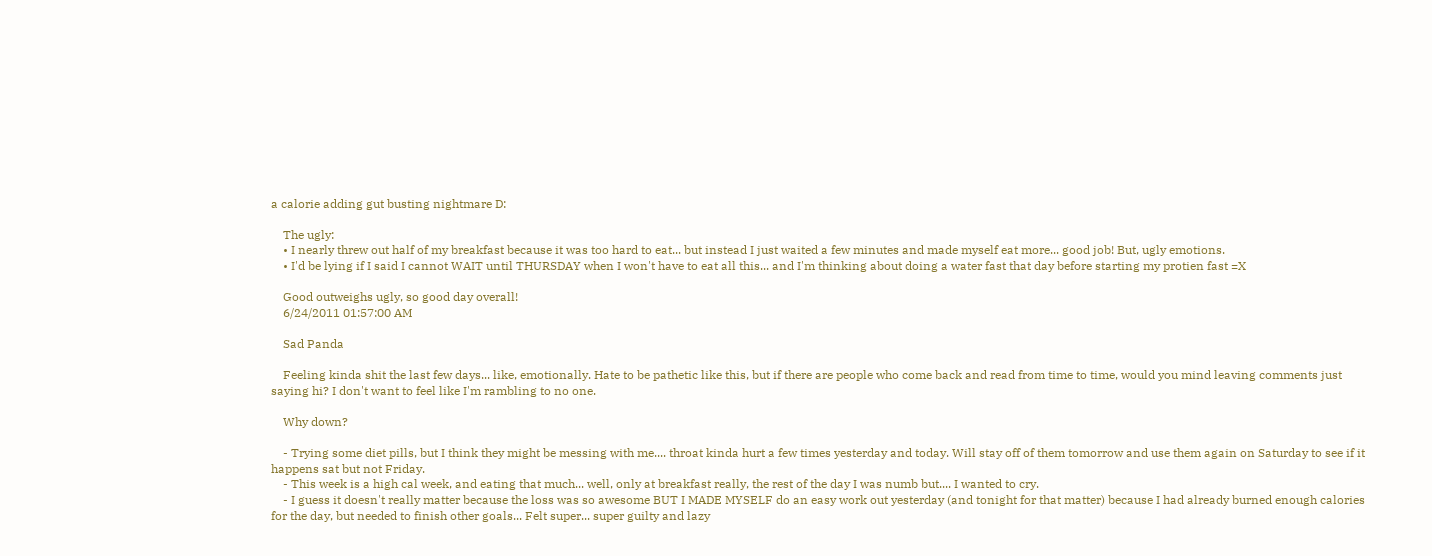a calorie adding gut busting nightmare D:

    The ugly:
    • I nearly threw out half of my breakfast because it was too hard to eat... but instead I just waited a few minutes and made myself eat more... good job! But, ugly emotions.
    • I'd be lying if I said I cannot WAIT until THURSDAY when I won't have to eat all this... and I'm thinking about doing a water fast that day before starting my protien fast =X

    Good outweighs ugly, so good day overall!
    6/24/2011 01:57:00 AM

    Sad Panda

    Feeling kinda shit the last few days... like, emotionally. Hate to be pathetic like this, but if there are people who come back and read from time to time, would you mind leaving comments just saying hi? I don't want to feel like I'm rambling to no one.

    Why down?

    - Trying some diet pills, but I think they might be messing with me.... throat kinda hurt a few times yesterday and today. Will stay off of them tomorrow and use them again on Saturday to see if it happens sat but not Friday.
    - This week is a high cal week, and eating that much... well, only at breakfast really, the rest of the day I was numb but.... I wanted to cry.
    - I guess it doesn't really matter because the loss was so awesome BUT I MADE MYSELF do an easy work out yesterday (and tonight for that matter) because I had already burned enough calories for the day, but needed to finish other goals... Felt super... super guilty and lazy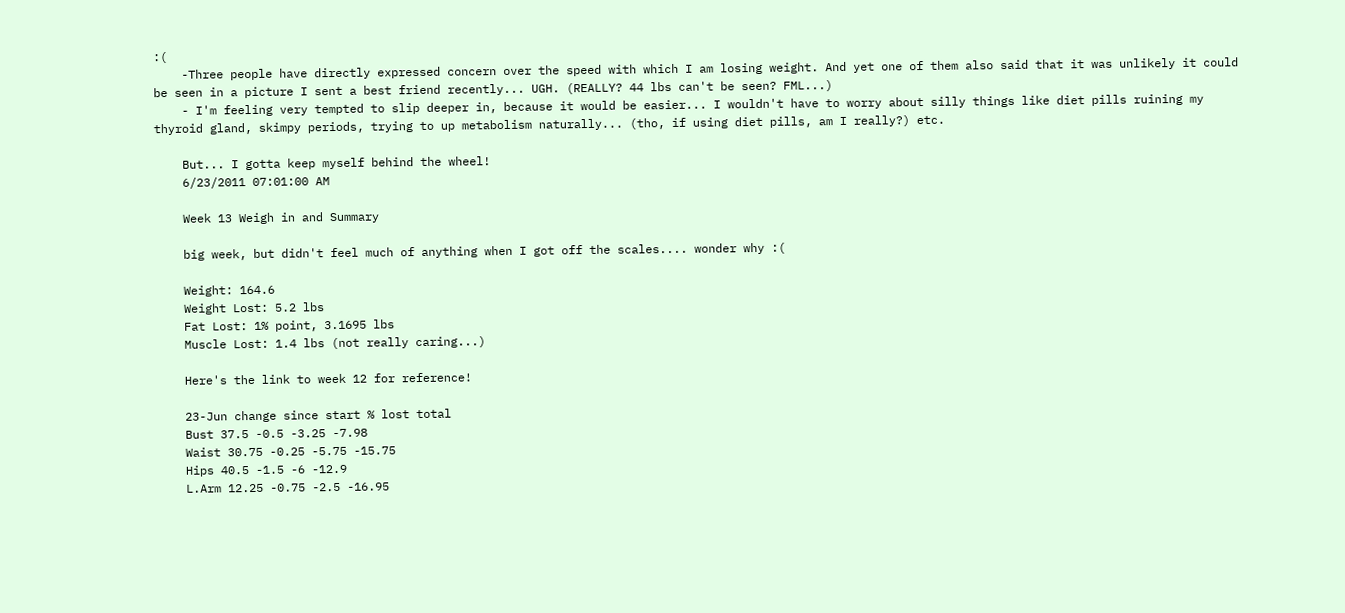:(
    -Three people have directly expressed concern over the speed with which I am losing weight. And yet one of them also said that it was unlikely it could be seen in a picture I sent a best friend recently... UGH. (REALLY? 44 lbs can't be seen? FML...)
    - I'm feeling very tempted to slip deeper in, because it would be easier... I wouldn't have to worry about silly things like diet pills ruining my thyroid gland, skimpy periods, trying to up metabolism naturally... (tho, if using diet pills, am I really?) etc.

    But... I gotta keep myself behind the wheel!
    6/23/2011 07:01:00 AM

    Week 13 Weigh in and Summary

    big week, but didn't feel much of anything when I got off the scales.... wonder why :(

    Weight: 164.6
    Weight Lost: 5.2 lbs
    Fat Lost: 1% point, 3.1695 lbs
    Muscle Lost: 1.4 lbs (not really caring...)

    Here's the link to week 12 for reference!

    23-Jun change since start % lost total
    Bust 37.5 -0.5 -3.25 -7.98
    Waist 30.75 -0.25 -5.75 -15.75
    Hips 40.5 -1.5 -6 -12.9
    L.Arm 12.25 -0.75 -2.5 -16.95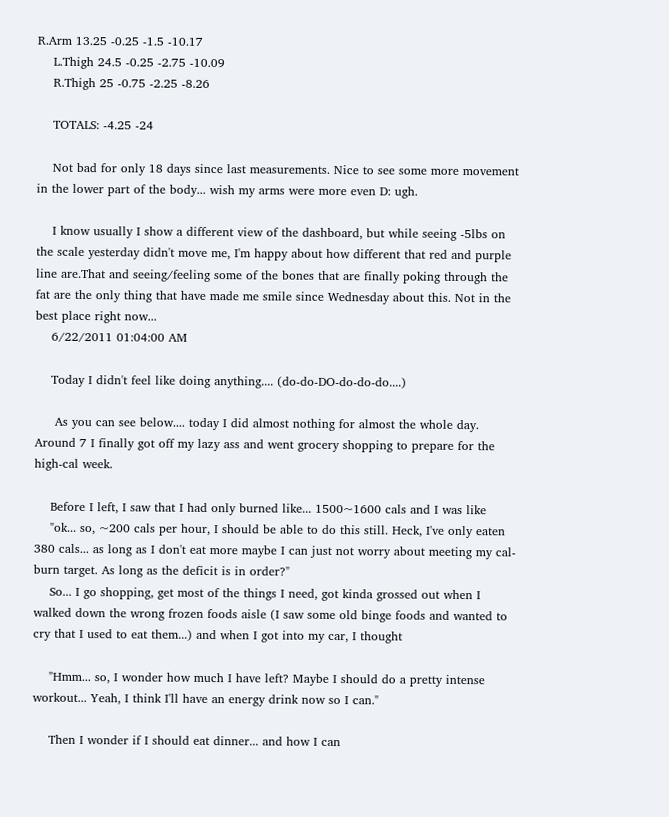R.Arm 13.25 -0.25 -1.5 -10.17
    L.Thigh 24.5 -0.25 -2.75 -10.09
    R.Thigh 25 -0.75 -2.25 -8.26

    TOTALS: -4.25 -24

    Not bad for only 18 days since last measurements. Nice to see some more movement in the lower part of the body... wish my arms were more even D: ugh.

    I know usually I show a different view of the dashboard, but while seeing -5lbs on the scale yesterday didn't move me, I'm happy about how different that red and purple line are.That and seeing/feeling some of the bones that are finally poking through the fat are the only thing that have made me smile since Wednesday about this. Not in the best place right now...
    6/22/2011 01:04:00 AM

    Today I didn't feel like doing anything.... (do-do-DO-do-do-do....)

     As you can see below.... today I did almost nothing for almost the whole day. Around 7 I finally got off my lazy ass and went grocery shopping to prepare for the high-cal week.

    Before I left, I saw that I had only burned like... 1500~1600 cals and I was like
    "ok... so, ~200 cals per hour, I should be able to do this still. Heck, I've only eaten 380 cals... as long as I don't eat more maybe I can just not worry about meeting my cal-burn target. As long as the deficit is in order?"
    So... I go shopping, get most of the things I need, got kinda grossed out when I walked down the wrong frozen foods aisle (I saw some old binge foods and wanted to cry that I used to eat them...) and when I got into my car, I thought

    "Hmm... so, I wonder how much I have left? Maybe I should do a pretty intense workout... Yeah, I think I'll have an energy drink now so I can."

    Then I wonder if I should eat dinner... and how I can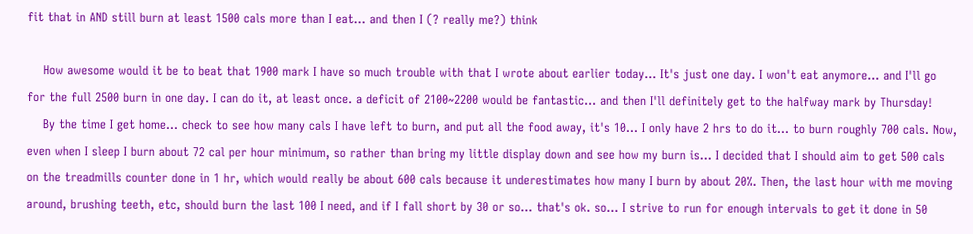fit that in AND still burn at least 1500 cals more than I eat... and then I (? really me?) think

    How awesome would it be to beat that 1900 mark I have so much trouble with that I wrote about earlier today... It's just one day. I won't eat anymore... and I'll go for the full 2500 burn in one day. I can do it, at least once. a deficit of 2100~2200 would be fantastic... and then I'll definitely get to the halfway mark by Thursday!
    By the time I get home... check to see how many cals I have left to burn, and put all the food away, it's 10... I only have 2 hrs to do it... to burn roughly 700 cals. Now, even when I sleep I burn about 72 cal per hour minimum, so rather than bring my little display down and see how my burn is... I decided that I should aim to get 500 cals on the treadmills counter done in 1 hr, which would really be about 600 cals because it underestimates how many I burn by about 20%. Then, the last hour with me moving around, brushing teeth, etc, should burn the last 100 I need, and if I fall short by 30 or so... that's ok. so... I strive to run for enough intervals to get it done in 50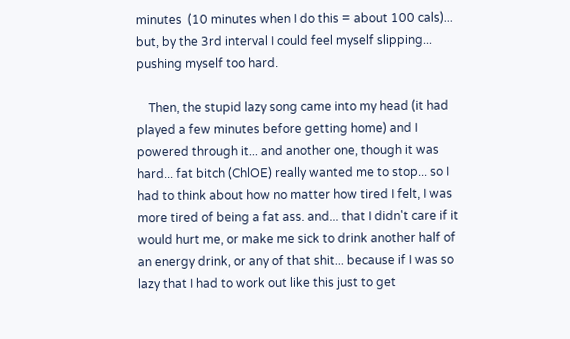minutes  (10 minutes when I do this = about 100 cals)... but, by the 3rd interval I could feel myself slipping... pushing myself too hard.

    Then, the stupid lazy song came into my head (it had played a few minutes before getting home) and I powered through it... and another one, though it was hard... fat bitch (ChlOE) really wanted me to stop... so I had to think about how no matter how tired I felt, I was more tired of being a fat ass. and... that I didn't care if it would hurt me, or make me sick to drink another half of an energy drink, or any of that shit... because if I was so lazy that I had to work out like this just to get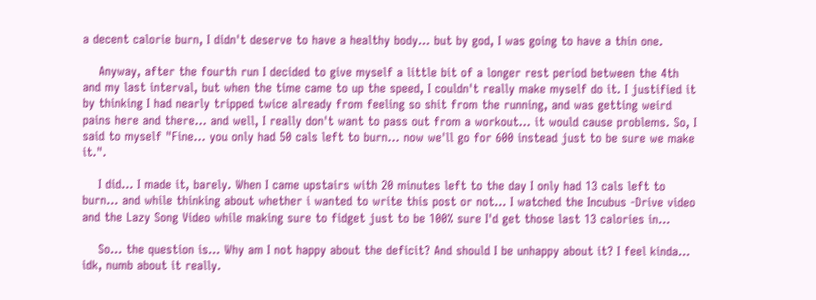a decent calorie burn, I didn't deserve to have a healthy body... but by god, I was going to have a thin one.

    Anyway, after the fourth run I decided to give myself a little bit of a longer rest period between the 4th and my last interval, but when the time came to up the speed, I couldn't really make myself do it. I justified it by thinking I had nearly tripped twice already from feeling so shit from the running, and was getting weird pains here and there... and well, I really don't want to pass out from a workout... it would cause problems. So, I said to myself "Fine... you only had 50 cals left to burn... now we'll go for 600 instead just to be sure we make it.".

    I did... I made it, barely. When I came upstairs with 20 minutes left to the day I only had 13 cals left to burn... and while thinking about whether i wanted to write this post or not... I watched the Incubus -Drive video and the Lazy Song Video while making sure to fidget just to be 100% sure I'd get those last 13 calories in...

    So... the question is... Why am I not happy about the deficit? And should I be unhappy about it? I feel kinda... idk, numb about it really.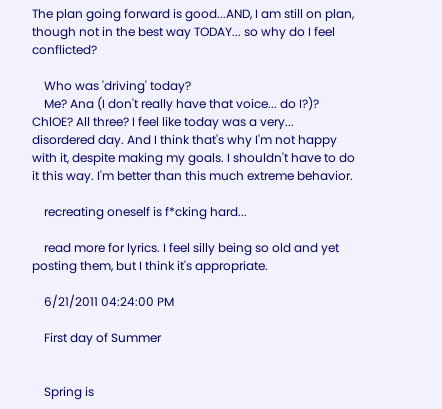The plan going forward is good...AND, I am still on plan, though not in the best way TODAY... so why do I feel conflicted?

    Who was 'driving' today?
    Me? Ana (I don't really have that voice... do I?)? ChlOE? All three? I feel like today was a very... disordered day. And I think that's why I'm not happy with it, despite making my goals. I shouldn't have to do it this way. I'm better than this much extreme behavior.

    recreating oneself is f*cking hard...

    read more for lyrics. I feel silly being so old and yet posting them, but I think it's appropriate.

    6/21/2011 04:24:00 PM

    First day of Summer


    Spring is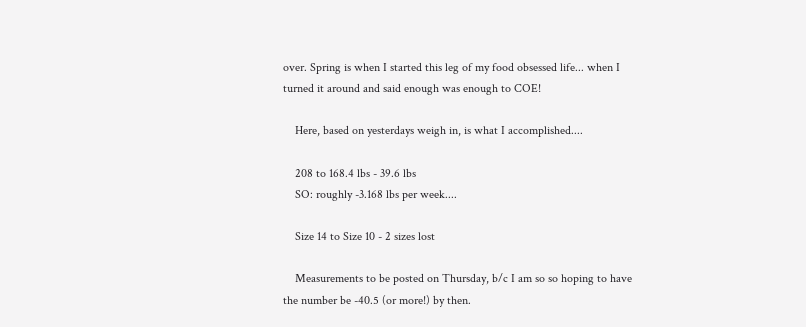over. Spring is when I started this leg of my food obsessed life... when I turned it around and said enough was enough to COE!

    Here, based on yesterdays weigh in, is what I accomplished....

    208 to 168.4 lbs - 39.6 lbs
    SO: roughly -3.168 lbs per week....

    Size 14 to Size 10 - 2 sizes lost

    Measurements to be posted on Thursday, b/c I am so so hoping to have the number be -40.5 (or more!) by then.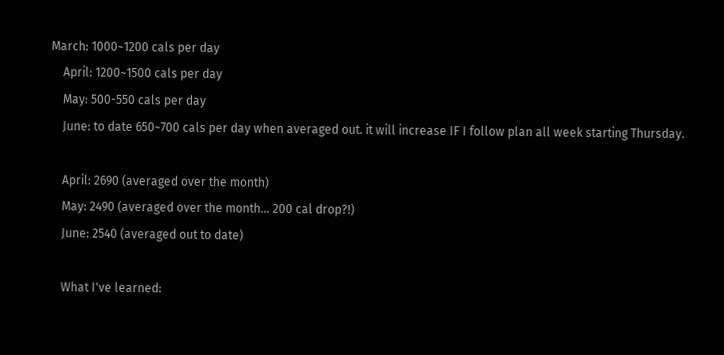March: 1000~1200 cals per day
    April: 1200~1500 cals per day
    May: 500-550 cals per day
    June: to date 650~700 cals per day when averaged out. it will increase IF I follow plan all week starting Thursday.

    April: 2690 (averaged over the month)
    May: 2490 (averaged over the month... 200 cal drop?!)
    June: 2540 (averaged out to date)

    What I've learned: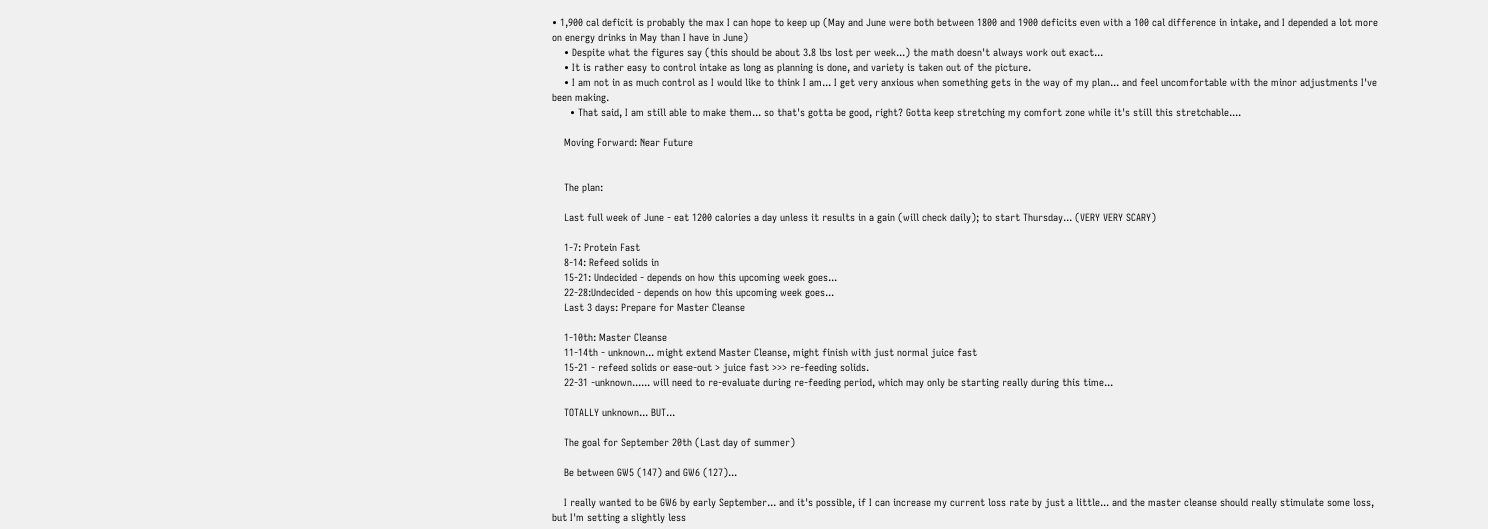• 1,900 cal deficit is probably the max I can hope to keep up (May and June were both between 1800 and 1900 deficits even with a 100 cal difference in intake, and I depended a lot more on energy drinks in May than I have in June)
    • Despite what the figures say (this should be about 3.8 lbs lost per week...) the math doesn't always work out exact...
    • It is rather easy to control intake as long as planning is done, and variety is taken out of the picture.
    • I am not in as much control as I would like to think I am... I get very anxious when something gets in the way of my plan... and feel uncomfortable with the minor adjustments I've been making.
      • That said, I am still able to make them... so that's gotta be good, right? Gotta keep stretching my comfort zone while it's still this stretchable....

    Moving Forward: Near Future


    The plan:

    Last full week of June - eat 1200 calories a day unless it results in a gain (will check daily); to start Thursday... (VERY VERY SCARY)

    1-7: Protein Fast
    8-14: Refeed solids in
    15-21: Undecided - depends on how this upcoming week goes...
    22-28:Undecided - depends on how this upcoming week goes...
    Last 3 days: Prepare for Master Cleanse

    1-10th: Master Cleanse
    11-14th - unknown... might extend Master Cleanse, might finish with just normal juice fast
    15-21 - refeed solids or ease-out > juice fast >>> re-feeding solids.
    22-31 -unknown...... will need to re-evaluate during re-feeding period, which may only be starting really during this time...

    TOTALLY unknown... BUT...

    The goal for September 20th (Last day of summer)

    Be between GW5 (147) and GW6 (127)...

    I really wanted to be GW6 by early September... and it's possible, if I can increase my current loss rate by just a little... and the master cleanse should really stimulate some loss, but I'm setting a slightly less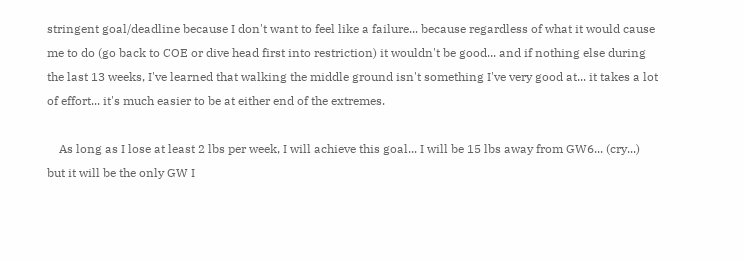stringent goal/deadline because I don't want to feel like a failure... because regardless of what it would cause me to do (go back to COE or dive head first into restriction) it wouldn't be good... and if nothing else during the last 13 weeks, I've learned that walking the middle ground isn't something I've very good at... it takes a lot of effort... it's much easier to be at either end of the extremes.

    As long as I lose at least 2 lbs per week, I will achieve this goal... I will be 15 lbs away from GW6... (cry...) but it will be the only GW I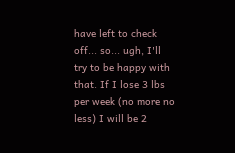have left to check off... so... ugh, I'll try to be happy with that. If I lose 3 lbs per week (no more no less) I will be 2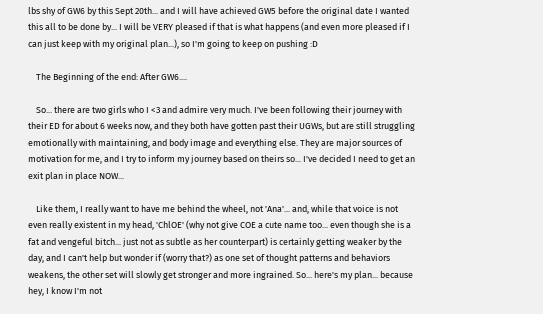lbs shy of GW6 by this Sept 20th... and I will have achieved GW5 before the original date I wanted this all to be done by... I will be VERY pleased if that is what happens (and even more pleased if I can just keep with my original plan...), so I'm going to keep on pushing :D

    The Beginning of the end: After GW6....

    So... there are two girls who I <3 and admire very much. I've been following their journey with their ED for about 6 weeks now, and they both have gotten past their UGWs, but are still struggling emotionally with maintaining, and body image and everything else. They are major sources of motivation for me, and I try to inform my journey based on theirs so... I've decided I need to get an exit plan in place NOW...

    Like them, I really want to have me behind the wheel, not 'Ana'... and, while that voice is not even really existent in my head, 'ChlOE' (why not give COE a cute name too... even though she is a fat and vengeful bitch... just not as subtle as her counterpart) is certainly getting weaker by the day, and I can't help but wonder if (worry that?) as one set of thought patterns and behaviors weakens, the other set will slowly get stronger and more ingrained. So... here's my plan... because hey, I know I'm not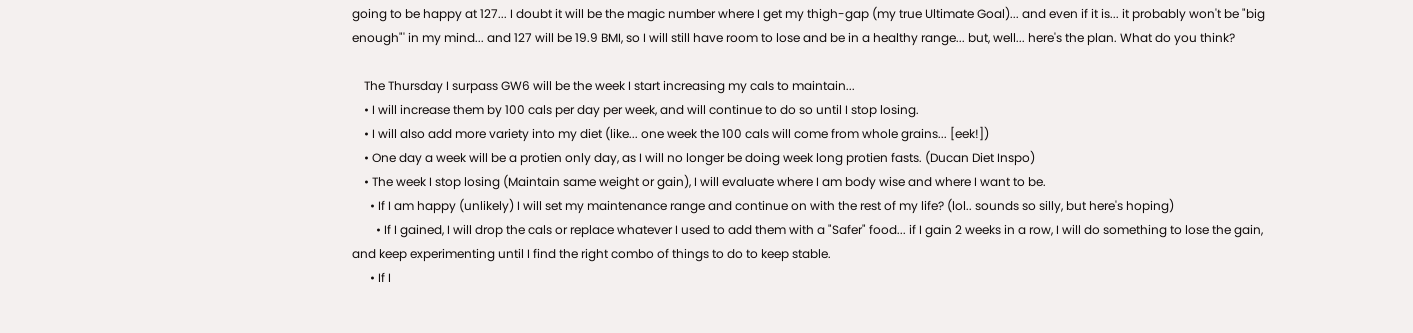going to be happy at 127... I doubt it will be the magic number where I get my thigh-gap (my true Ultimate Goal)... and even if it is... it probably won't be "big enough"' in my mind... and 127 will be 19.9 BMI, so I will still have room to lose and be in a healthy range... but, well... here's the plan. What do you think?

    The Thursday I surpass GW6 will be the week I start increasing my cals to maintain...
    • I will increase them by 100 cals per day per week, and will continue to do so until I stop losing.
    • I will also add more variety into my diet (like... one week the 100 cals will come from whole grains... [eek!])
    • One day a week will be a protien only day, as I will no longer be doing week long protien fasts. (Ducan Diet Inspo)
    • The week I stop losing (Maintain same weight or gain), I will evaluate where I am body wise and where I want to be.
      • If I am happy (unlikely) I will set my maintenance range and continue on with the rest of my life? (lol.. sounds so silly, but here's hoping)
        • If I gained, I will drop the cals or replace whatever I used to add them with a "Safer" food... if I gain 2 weeks in a row, I will do something to lose the gain, and keep experimenting until I find the right combo of things to do to keep stable.
      • If I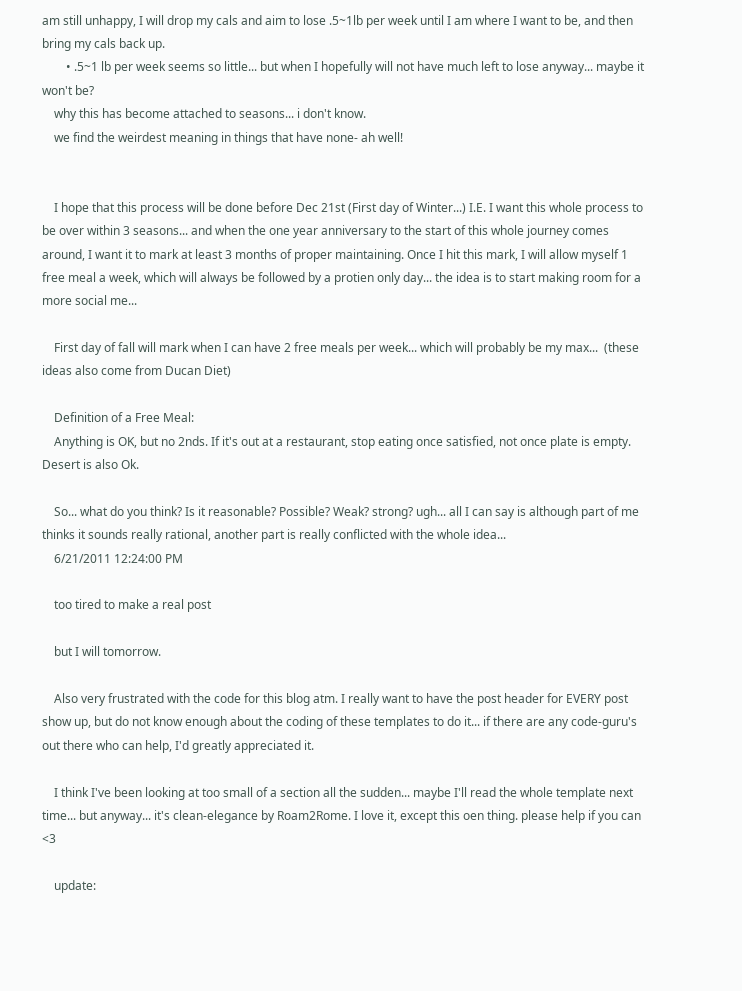am still unhappy, I will drop my cals and aim to lose .5~1lb per week until I am where I want to be, and then bring my cals back up.
        • .5~1 lb per week seems so little... but when I hopefully will not have much left to lose anyway... maybe it won't be?
    why this has become attached to seasons... i don't know.
    we find the weirdest meaning in things that have none- ah well!


    I hope that this process will be done before Dec 21st (First day of Winter...) I.E. I want this whole process to be over within 3 seasons... and when the one year anniversary to the start of this whole journey comes around, I want it to mark at least 3 months of proper maintaining. Once I hit this mark, I will allow myself 1 free meal a week, which will always be followed by a protien only day... the idea is to start making room for a more social me...

    First day of fall will mark when I can have 2 free meals per week... which will probably be my max...  (these ideas also come from Ducan Diet)

    Definition of a Free Meal:
    Anything is OK, but no 2nds. If it's out at a restaurant, stop eating once satisfied, not once plate is empty. Desert is also Ok.

    So... what do you think? Is it reasonable? Possible? Weak? strong? ugh... all I can say is although part of me thinks it sounds really rational, another part is really conflicted with the whole idea...
    6/21/2011 12:24:00 PM

    too tired to make a real post

    but I will tomorrow.

    Also very frustrated with the code for this blog atm. I really want to have the post header for EVERY post show up, but do not know enough about the coding of these templates to do it... if there are any code-guru's out there who can help, I'd greatly appreciated it.

    I think I've been looking at too small of a section all the sudden... maybe I'll read the whole template next time... but anyway... it's clean-elegance by Roam2Rome. I love it, except this oen thing. please help if you can <3

    update: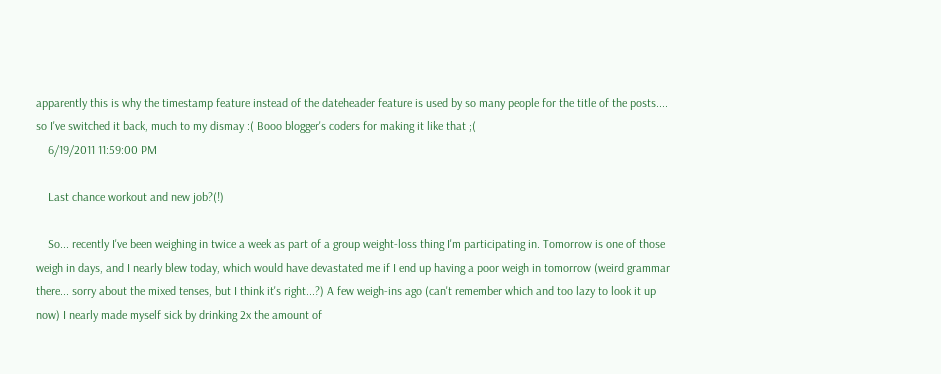apparently this is why the timestamp feature instead of the dateheader feature is used by so many people for the title of the posts.... so I've switched it back, much to my dismay :( Booo blogger's coders for making it like that ;(
    6/19/2011 11:59:00 PM

    Last chance workout and new job?(!)

    So... recently I've been weighing in twice a week as part of a group weight-loss thing I'm participating in. Tomorrow is one of those weigh in days, and I nearly blew today, which would have devastated me if I end up having a poor weigh in tomorrow (weird grammar there... sorry about the mixed tenses, but I think it's right...?) A few weigh-ins ago (can't remember which and too lazy to look it up now) I nearly made myself sick by drinking 2x the amount of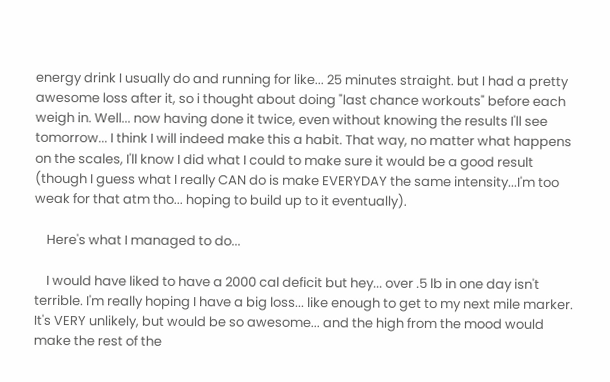energy drink I usually do and running for like... 25 minutes straight. but I had a pretty awesome loss after it, so i thought about doing "last chance workouts" before each weigh in. Well... now having done it twice, even without knowing the results I'll see tomorrow... I think I will indeed make this a habit. That way, no matter what happens on the scales, I'll know I did what I could to make sure it would be a good result (though I guess what I really CAN do is make EVERYDAY the same intensity...I'm too weak for that atm tho... hoping to build up to it eventually).

    Here's what I managed to do...

    I would have liked to have a 2000 cal deficit but hey... over .5 lb in one day isn't terrible. I'm really hoping I have a big loss... like enough to get to my next mile marker. It's VERY unlikely, but would be so awesome... and the high from the mood would make the rest of the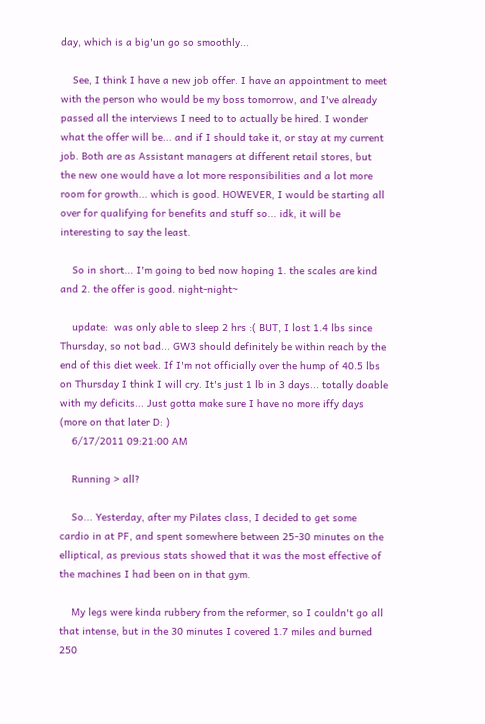day, which is a big'un go so smoothly...

    See, I think I have a new job offer. I have an appointment to meet with the person who would be my boss tomorrow, and I've already passed all the interviews I need to to actually be hired. I wonder what the offer will be... and if I should take it, or stay at my current job. Both are as Assistant managers at different retail stores, but the new one would have a lot more responsibilities and a lot more room for growth... which is good. HOWEVER, I would be starting all over for qualifying for benefits and stuff so... idk, it will be interesting to say the least.

    So in short... I'm going to bed now hoping 1. the scales are kind and 2. the offer is good. night-night~

    update:  was only able to sleep 2 hrs :( BUT, I lost 1.4 lbs since Thursday, so not bad... GW3 should definitely be within reach by the end of this diet week. If I'm not officially over the hump of 40.5 lbs on Thursday I think I will cry. It's just 1 lb in 3 days... totally doable with my deficits... Just gotta make sure I have no more iffy days (more on that later D: )
    6/17/2011 09:21:00 AM

    Running > all?

    So... Yesterday, after my Pilates class, I decided to get some cardio in at PF, and spent somewhere between 25-30 minutes on the elliptical, as previous stats showed that it was the most effective of the machines I had been on in that gym.

    My legs were kinda rubbery from the reformer, so I couldn't go all that intense, but in the 30 minutes I covered 1.7 miles and burned 250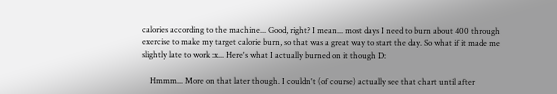calories according to the machine... Good, right? I mean... most days I need to burn about 400 through exercise to make my target calorie burn, so that was a great way to start the day. So what if it made me slightly late to work :x... Here's what I actually burned on it though D:

    Hmmm... More on that later though. I couldn't (of course) actually see that chart until after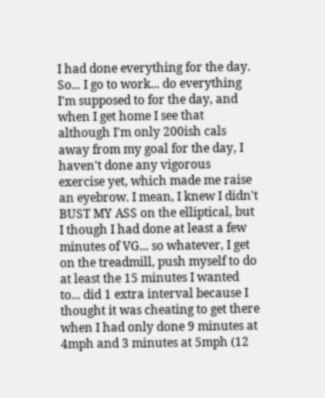I had done everything for the day. So... I go to work... do everything I'm supposed to for the day, and when I get home I see that although I'm only 200ish cals away from my goal for the day, I haven't done any vigorous exercise yet, which made me raise an eyebrow. I mean, I knew I didn't BUST MY ASS on the elliptical, but I though I had done at least a few minutes of VG... so whatever, I get on the treadmill, push myself to do at least the 15 minutes I wanted to... did 1 extra interval because I thought it was cheating to get there when I had only done 9 minutes at 4mph and 3 minutes at 5mph (12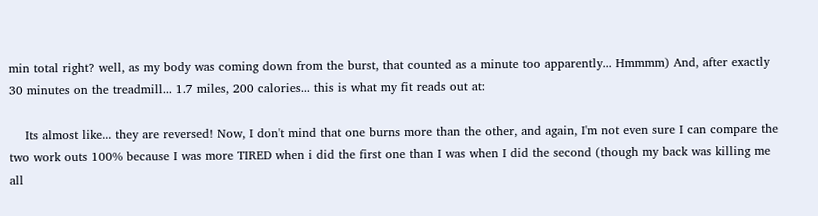min total right? well, as my body was coming down from the burst, that counted as a minute too apparently... Hmmmm) And, after exactly 30 minutes on the treadmill... 1.7 miles, 200 calories... this is what my fit reads out at:

    Its almost like... they are reversed! Now, I don't mind that one burns more than the other, and again, I'm not even sure I can compare the two work outs 100% because I was more TIRED when i did the first one than I was when I did the second (though my back was killing me all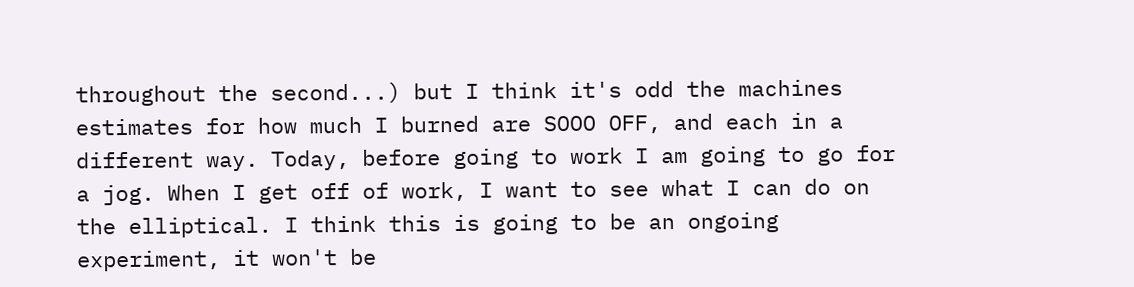throughout the second...) but I think it's odd the machines estimates for how much I burned are SOOO OFF, and each in a different way. Today, before going to work I am going to go for a jog. When I get off of work, I want to see what I can do on the elliptical. I think this is going to be an ongoing experiment, it won't be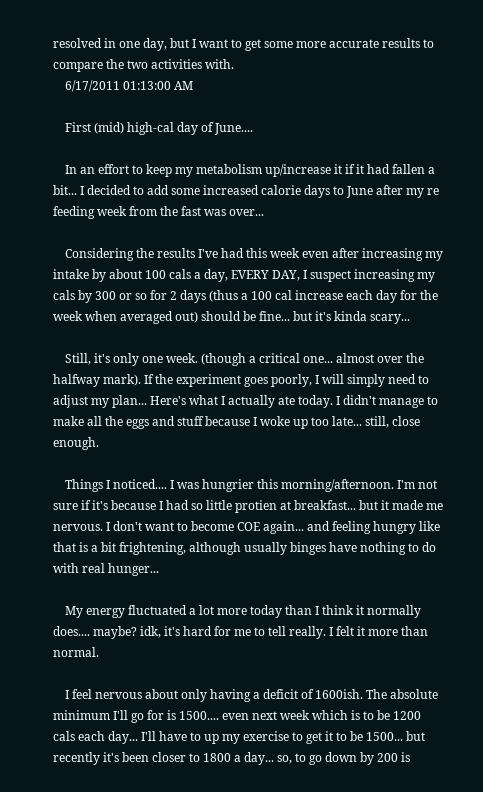resolved in one day, but I want to get some more accurate results to compare the two activities with.
    6/17/2011 01:13:00 AM

    First (mid) high-cal day of June....

    In an effort to keep my metabolism up/increase it if it had fallen a bit... I decided to add some increased calorie days to June after my re feeding week from the fast was over...

    Considering the results I've had this week even after increasing my intake by about 100 cals a day, EVERY DAY, I suspect increasing my cals by 300 or so for 2 days (thus a 100 cal increase each day for the week when averaged out) should be fine... but it's kinda scary...

    Still, it's only one week. (though a critical one... almost over the halfway mark). If the experiment goes poorly, I will simply need to adjust my plan... Here's what I actually ate today. I didn't manage to make all the eggs and stuff because I woke up too late... still, close enough.

    Things I noticed.... I was hungrier this morning/afternoon. I'm not sure if it's because I had so little protien at breakfast... but it made me nervous. I don't want to become COE again... and feeling hungry like that is a bit frightening, although usually binges have nothing to do with real hunger...

    My energy fluctuated a lot more today than I think it normally does.... maybe? idk, it's hard for me to tell really. I felt it more than normal.

    I feel nervous about only having a deficit of 1600ish. The absolute minimum I'll go for is 1500.... even next week which is to be 1200 cals each day... I'll have to up my exercise to get it to be 1500... but recently it's been closer to 1800 a day... so, to go down by 200 is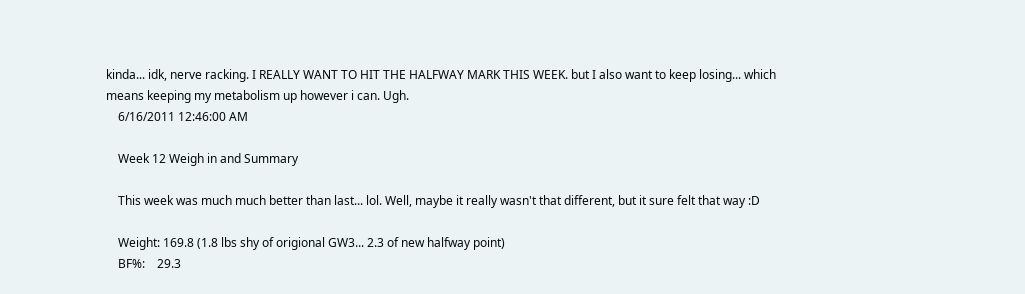kinda... idk, nerve racking. I REALLY WANT TO HIT THE HALFWAY MARK THIS WEEK. but I also want to keep losing... which means keeping my metabolism up however i can. Ugh.
    6/16/2011 12:46:00 AM

    Week 12 Weigh in and Summary

    This week was much much better than last... lol. Well, maybe it really wasn't that different, but it sure felt that way :D

    Weight: 169.8 (1.8 lbs shy of origional GW3... 2.3 of new halfway point)
    BF%:    29.3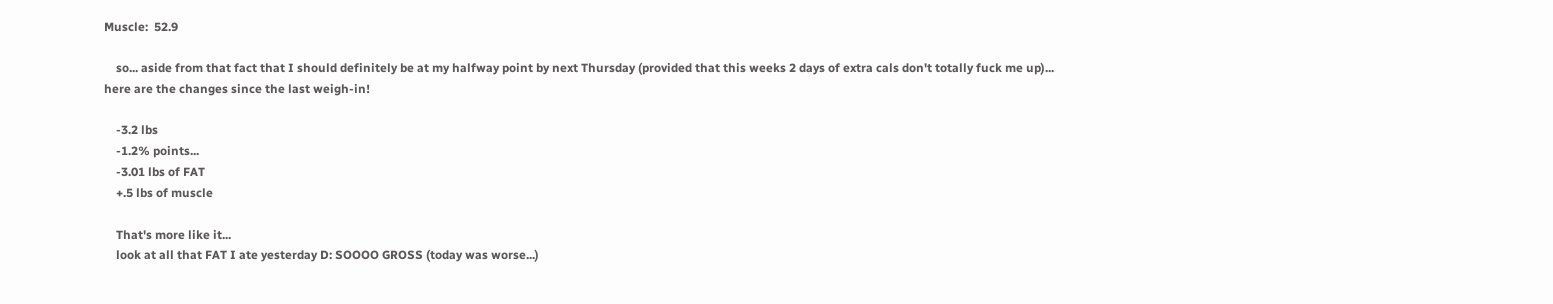Muscle:  52.9

    so... aside from that fact that I should definitely be at my halfway point by next Thursday (provided that this weeks 2 days of extra cals don't totally fuck me up)... here are the changes since the last weigh-in!

    -3.2 lbs
    -1.2% points...
    -3.01 lbs of FAT
    +.5 lbs of muscle

    That's more like it...
    look at all that FAT I ate yesterday D: SOOOO GROSS (today was worse...)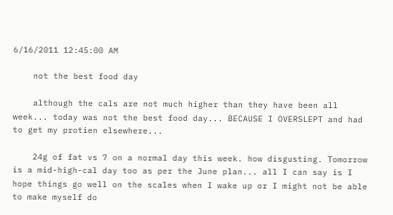6/16/2011 12:45:00 AM

    not the best food day

    although the cals are not much higher than they have been all week... today was not the best food day... BECAUSE I OVERSLEPT and had to get my protien elsewhere...

    24g of fat vs 7 on a normal day this week. how disgusting. Tomorrow is a mid-high-cal day too as per the June plan... all I can say is I hope things go well on the scales when I wake up or I might not be able to make myself do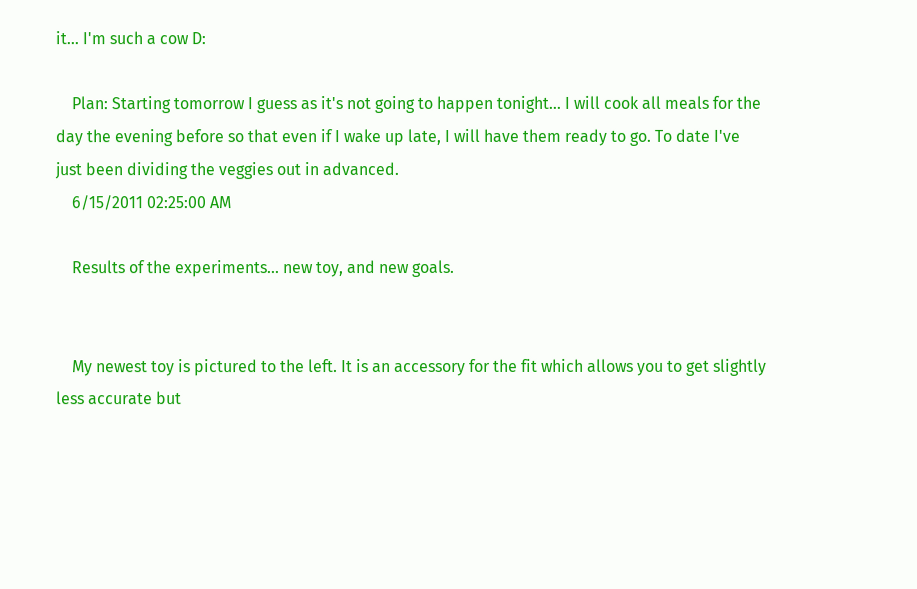it... I'm such a cow D:

    Plan: Starting tomorrow I guess as it's not going to happen tonight... I will cook all meals for the day the evening before so that even if I wake up late, I will have them ready to go. To date I've just been dividing the veggies out in advanced.
    6/15/2011 02:25:00 AM

    Results of the experiments... new toy, and new goals.


    My newest toy is pictured to the left. It is an accessory for the fit which allows you to get slightly less accurate but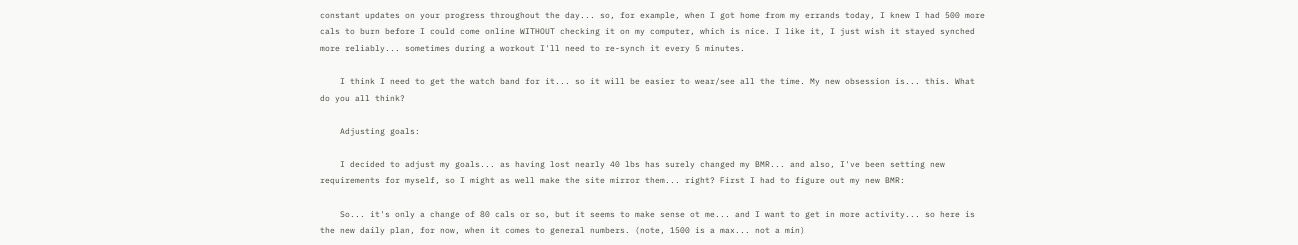constant updates on your progress throughout the day... so, for example, when I got home from my errands today, I knew I had 500 more cals to burn before I could come online WITHOUT checking it on my computer, which is nice. I like it, I just wish it stayed synched more reliably... sometimes during a workout I'll need to re-synch it every 5 minutes.

    I think I need to get the watch band for it... so it will be easier to wear/see all the time. My new obsession is... this. What do you all think?

    Adjusting goals:

    I decided to adjust my goals... as having lost nearly 40 lbs has surely changed my BMR... and also, I've been setting new requirements for myself, so I might as well make the site mirror them... right? First I had to figure out my new BMR:

    So... it's only a change of 80 cals or so, but it seems to make sense ot me... and I want to get in more activity... so here is the new daily plan, for now, when it comes to general numbers. (note, 1500 is a max... not a min)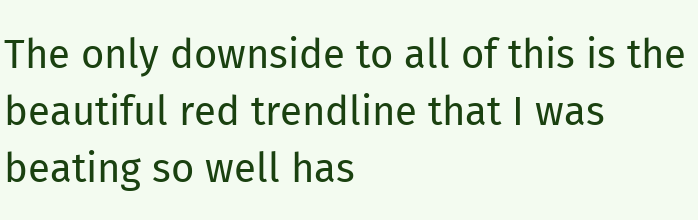The only downside to all of this is the beautiful red trendline that I was beating so well has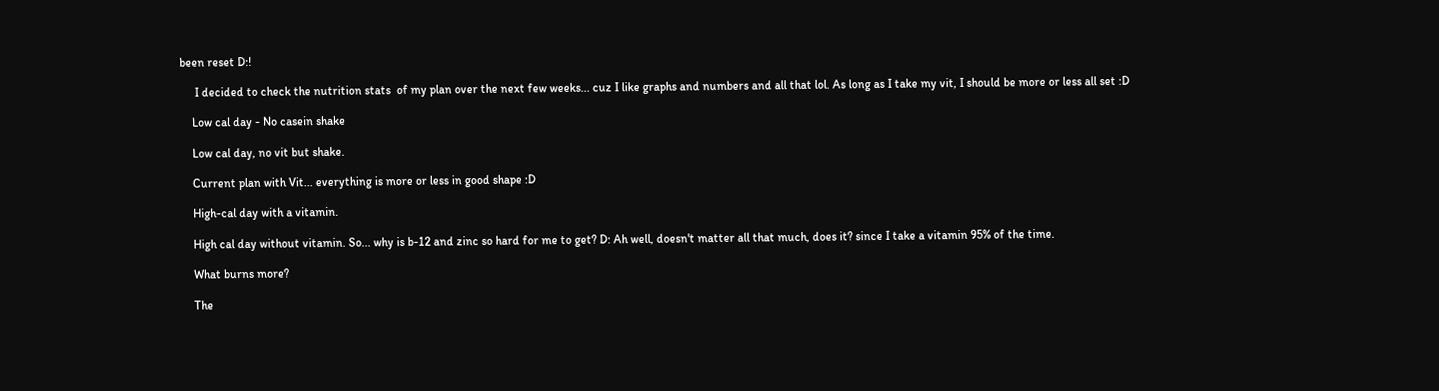been reset D:!

     I decided to check the nutrition stats  of my plan over the next few weeks... cuz I like graphs and numbers and all that lol. As long as I take my vit, I should be more or less all set :D

    Low cal day - No casein shake

    Low cal day, no vit but shake.

    Current plan with Vit... everything is more or less in good shape :D

    High-cal day with a vitamin.

    High cal day without vitamin. So... why is b-12 and zinc so hard for me to get? D: Ah well, doesn't matter all that much, does it? since I take a vitamin 95% of the time.

    What burns more?

    The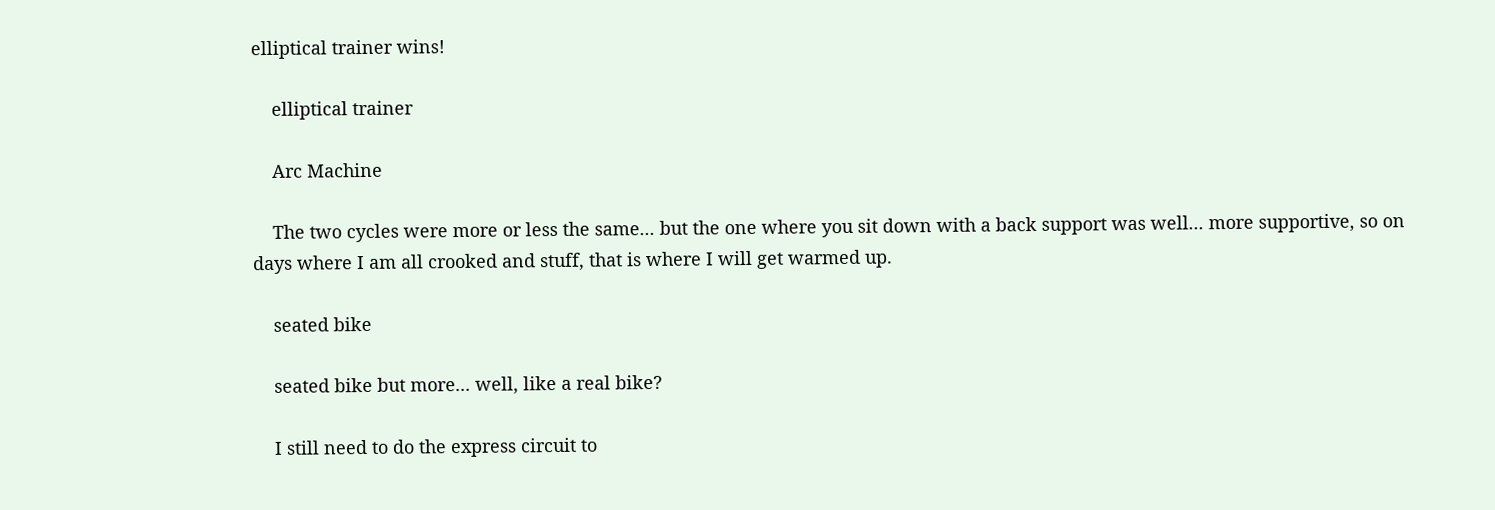elliptical trainer wins!

    elliptical trainer

    Arc Machine

    The two cycles were more or less the same... but the one where you sit down with a back support was well... more supportive, so on days where I am all crooked and stuff, that is where I will get warmed up.

    seated bike

    seated bike but more... well, like a real bike?

    I still need to do the express circuit to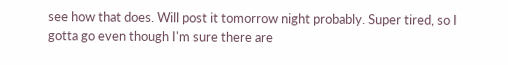see how that does. Will post it tomorrow night probably. Super tired, so I gotta go even though I'm sure there are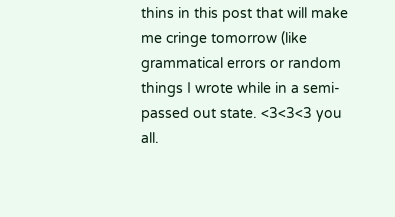thins in this post that will make me cringe tomorrow (like grammatical errors or random things I wrote while in a semi-passed out state. <3<3<3 you all.